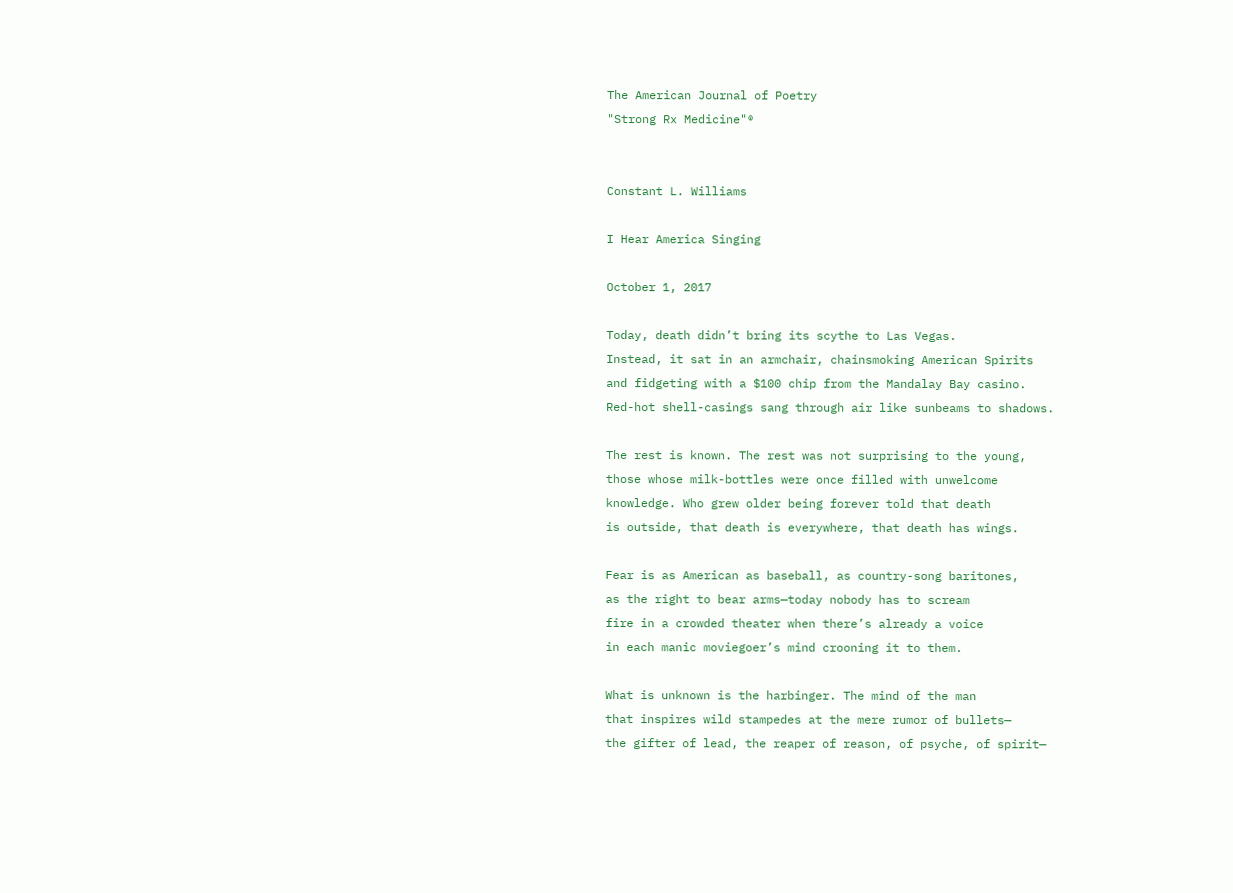The American Journal of Poetry
"Strong Rx Medicine"®


Constant L. Williams

I Hear America Singing

October 1, 2017

Today, death didn’t bring its scythe to Las Vegas.
Instead, it sat in an armchair, chainsmoking American Spirits
and fidgeting with a $100 chip from the Mandalay Bay casino.
Red-hot shell-casings sang through air like sunbeams to shadows.

The rest is known. The rest was not surprising to the young,
those whose milk-bottles were once filled with unwelcome
knowledge. Who grew older being forever told that death
is outside, that death is everywhere, that death has wings.

Fear is as American as baseball, as country-song baritones,
as the right to bear arms—today nobody has to scream
fire in a crowded theater when there’s already a voice
in each manic moviegoer’s mind crooning it to them.

What is unknown is the harbinger. The mind of the man
that inspires wild stampedes at the mere rumor of bullets—
the gifter of lead, the reaper of reason, of psyche, of spirit—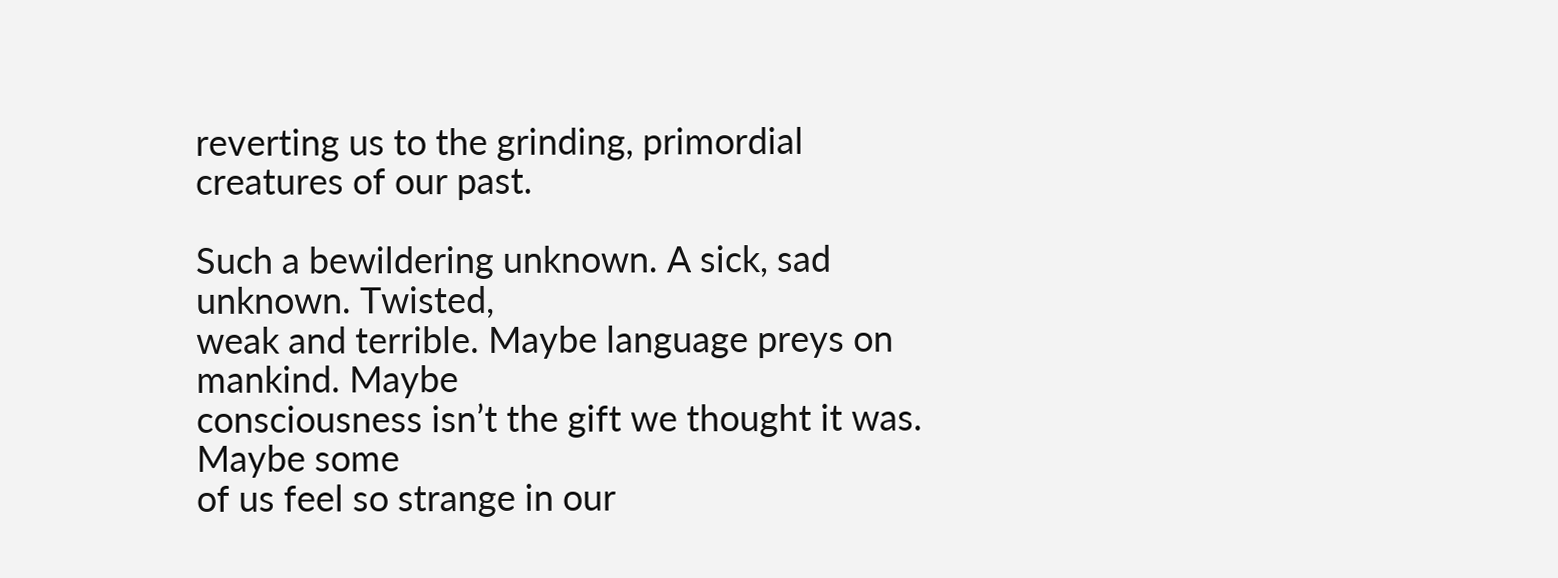reverting us to the grinding, primordial creatures of our past.

Such a bewildering unknown. A sick, sad unknown. Twisted,
weak and terrible. Maybe language preys on mankind. Maybe
consciousness isn’t the gift we thought it was. Maybe some
of us feel so strange in our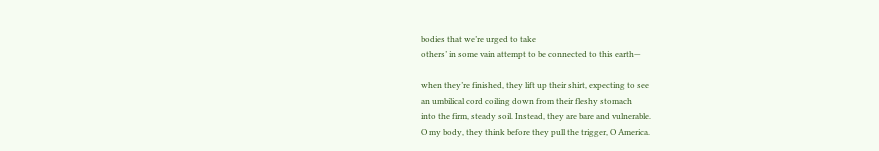bodies that we’re urged to take
others’ in some vain attempt to be connected to this earth—

when they’re finished, they lift up their shirt, expecting to see
an umbilical cord coiling down from their fleshy stomach
into the firm, steady soil. Instead, they are bare and vulnerable.
O my body, they think before they pull the trigger, O America.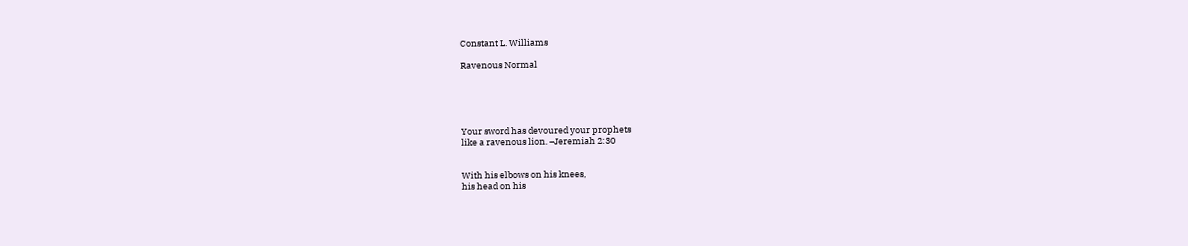Constant L. Williams

Ravenous Normal





Your sword has devoured your prophets
like a ravenous lion. –Jeremiah 2:30


With his elbows on his knees,
his head on his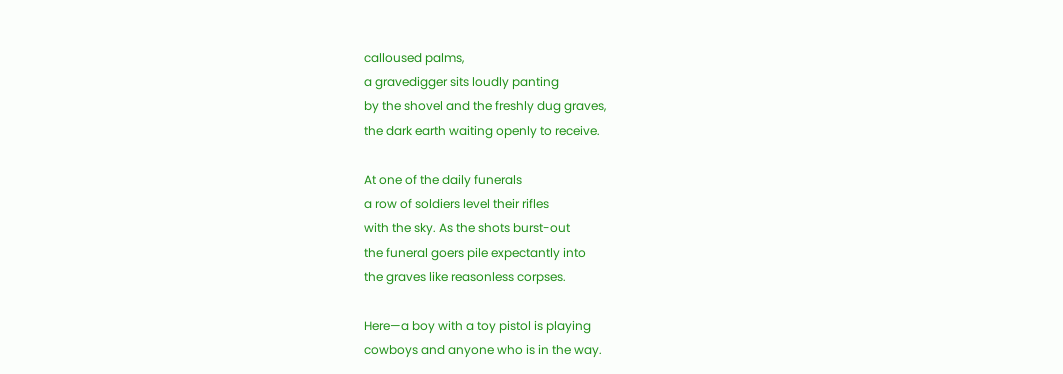calloused palms,
a gravedigger sits loudly panting
by the shovel and the freshly dug graves,
the dark earth waiting openly to receive.

At one of the daily funerals
a row of soldiers level their rifles
with the sky. As the shots burst-out
the funeral goers pile expectantly into
the graves like reasonless corpses.

Here—a boy with a toy pistol is playing
cowboys and anyone who is in the way.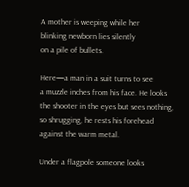A mother is weeping while her
blinking newborn lies silently
on a pile of bullets.

Here—a man in a suit turns to see
a muzzle inches from his face. He looks
the shooter in the eyes but sees nothing,
so shrugging, he rests his forehead
against the warm metal.

Under a flagpole someone looks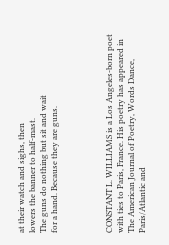at their watch and sighs, then
lowers the banner to half-mast.
The guns do nothing but sit and wait
for a hand. Because they are guns.




CONSTANT L. WILLIAMS is a Los Angeles-born poet with ties to Paris, France. His poetry has appeared in The American Journal of Poetry, Words Dance, Paris/Atlantic and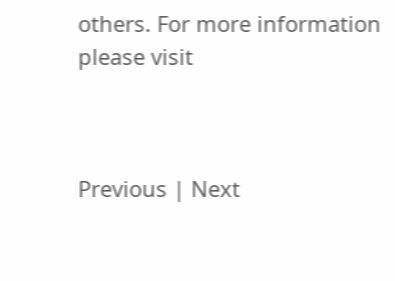others. For more information please visit



Previous | Next